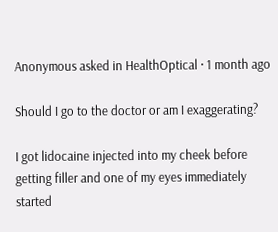Anonymous asked in HealthOptical · 1 month ago

Should I go to the doctor or am I exaggerating?

I got lidocaine injected into my cheek before getting filler and one of my eyes immediately started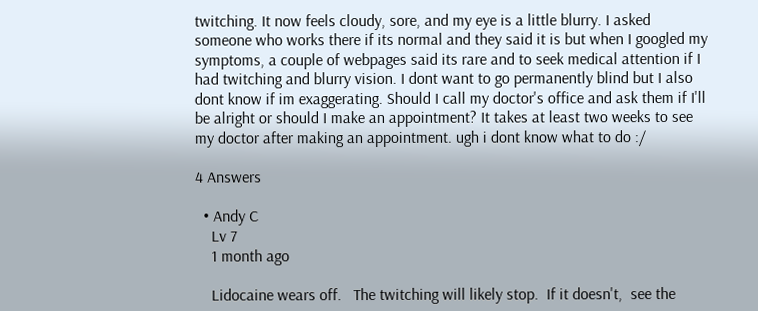twitching. It now feels cloudy, sore, and my eye is a little blurry. I asked someone who works there if its normal and they said it is but when I googled my symptoms, a couple of webpages said its rare and to seek medical attention if I had twitching and blurry vision. I dont want to go permanently blind but I also dont know if im exaggerating. Should I call my doctor's office and ask them if I'll be alright or should I make an appointment? It takes at least two weeks to see my doctor after making an appointment. ugh i dont know what to do :/

4 Answers

  • Andy C
    Lv 7
    1 month ago

    Lidocaine wears off.   The twitching will likely stop.  If it doesn't,  see the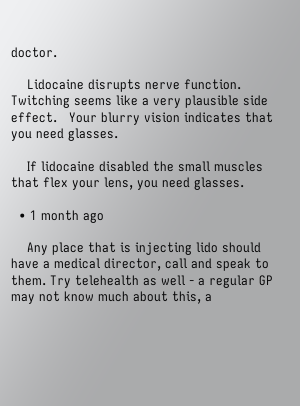doctor.

    Lidocaine disrupts nerve function.   Twitching seems like a very plausible side effect.   Your blurry vision indicates that you need glasses.

    If lidocaine disabled the small muscles that flex your lens, you need glasses.

  • 1 month ago

    Any place that is injecting lido should have a medical director, call and speak to them. Try telehealth as well - a regular GP may not know much about this, a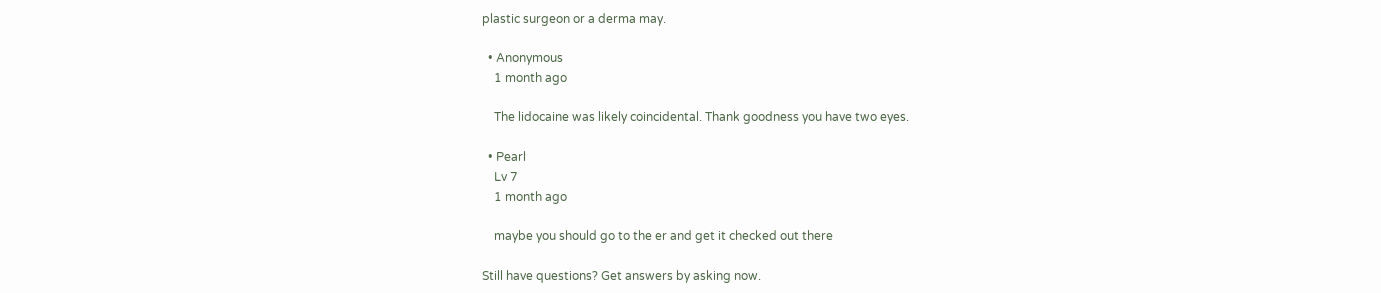plastic surgeon or a derma may.

  • Anonymous
    1 month ago

    The lidocaine was likely coincidental. Thank goodness you have two eyes.

  • Pearl
    Lv 7
    1 month ago

    maybe you should go to the er and get it checked out there

Still have questions? Get answers by asking now.